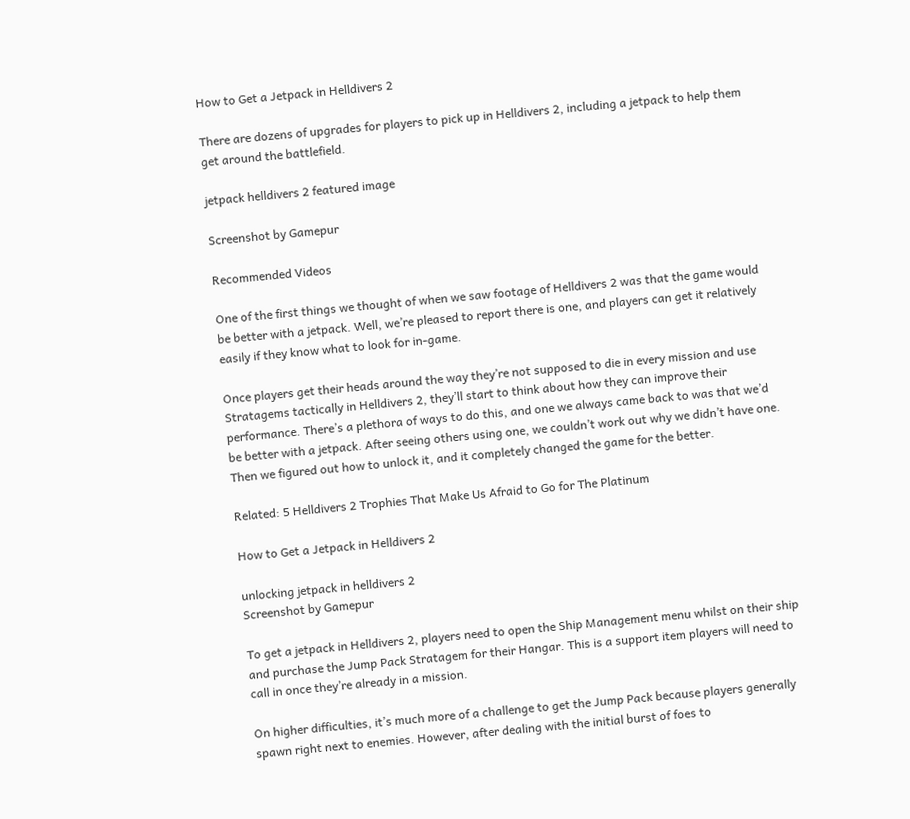How to Get a Jetpack in Helldivers 2

There are dozens of upgrades for players to pick up in Helldivers 2, including a jetpack to help them get around the battlefield.

jetpack helldivers 2 featured image

Screenshot by Gamepur

Recommended Videos

One of the first things we thought of when we saw footage of Helldivers 2 was that the game would be better with a jetpack. Well, we’re pleased to report there is one, and players can get it relatively easily if they know what to look for in-game.

Once players get their heads around the way they’re not supposed to die in every mission and use Stratagems tactically in Helldivers 2, they’ll start to think about how they can improve their performance. There’s a plethora of ways to do this, and one we always came back to was that we’d be better with a jetpack. After seeing others using one, we couldn’t work out why we didn’t have one. Then we figured out how to unlock it, and it completely changed the game for the better.

Related: 5 Helldivers 2 Trophies That Make Us Afraid to Go for The Platinum

How to Get a Jetpack in Helldivers 2

unlocking jetpack in helldivers 2
Screenshot by Gamepur

To get a jetpack in Helldivers 2, players need to open the Ship Management menu whilst on their ship and purchase the Jump Pack Stratagem for their Hangar. This is a support item players will need to call in once they’re already in a mission.

On higher difficulties, it’s much more of a challenge to get the Jump Pack because players generally spawn right next to enemies. However, after dealing with the initial burst of foes to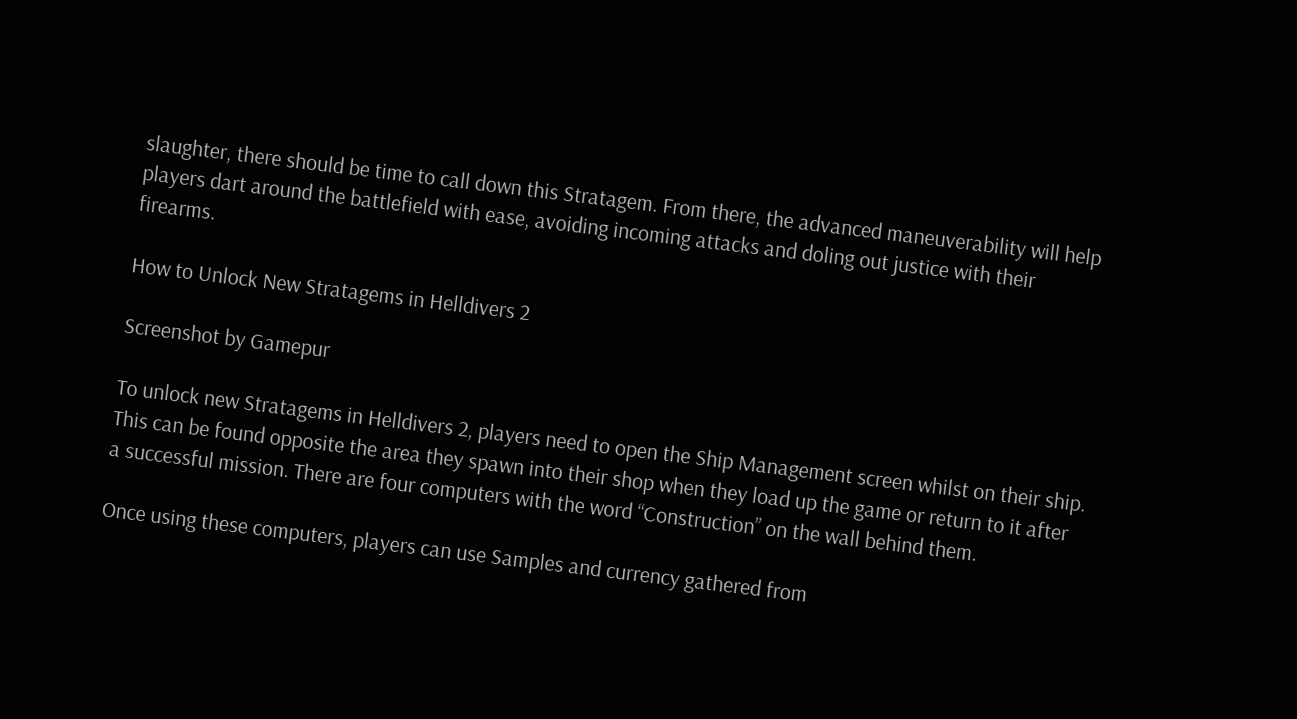slaughter, there should be time to call down this Stratagem. From there, the advanced maneuverability will help players dart around the battlefield with ease, avoiding incoming attacks and doling out justice with their firearms.

How to Unlock New Stratagems in Helldivers 2

Screenshot by Gamepur

To unlock new Stratagems in Helldivers 2, players need to open the Ship Management screen whilst on their ship. This can be found opposite the area they spawn into their shop when they load up the game or return to it after a successful mission. There are four computers with the word “Construction” on the wall behind them.

Once using these computers, players can use Samples and currency gathered from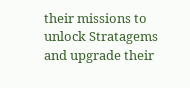their missions to unlock Stratagems and upgrade their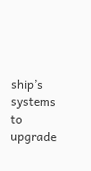ship’s systems to upgrade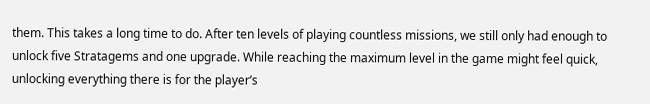them. This takes a long time to do. After ten levels of playing countless missions, we still only had enough to unlock five Stratagems and one upgrade. While reaching the maximum level in the game might feel quick, unlocking everything there is for the player’s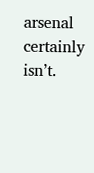arsenal certainly isn’t.